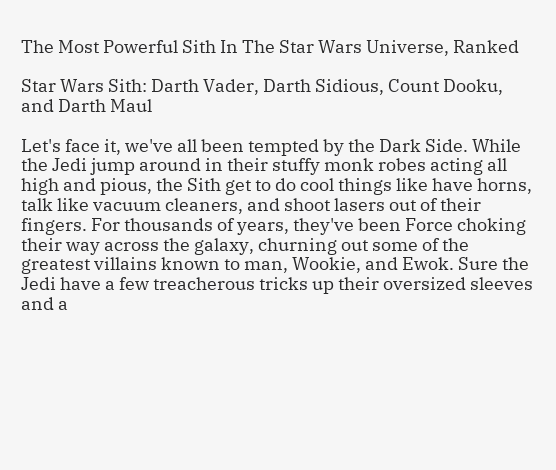The Most Powerful Sith In The Star Wars Universe, Ranked

Star Wars Sith: Darth Vader, Darth Sidious, Count Dooku, and Darth Maul

Let's face it, we've all been tempted by the Dark Side. While the Jedi jump around in their stuffy monk robes acting all high and pious, the Sith get to do cool things like have horns, talk like vacuum cleaners, and shoot lasers out of their fingers. For thousands of years, they've been Force choking their way across the galaxy, churning out some of the greatest villains known to man, Wookie, and Ewok. Sure the Jedi have a few treacherous tricks up their oversized sleeves and a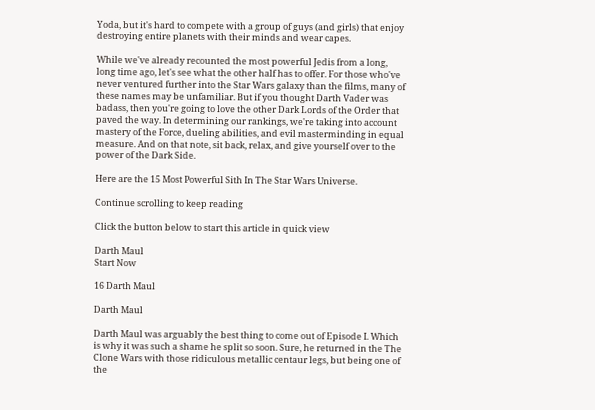Yoda, but it's hard to compete with a group of guys (and girls) that enjoy destroying entire planets with their minds and wear capes.

While we've already recounted the most powerful Jedis from a long, long time ago, let's see what the other half has to offer. For those who've never ventured further into the Star Wars galaxy than the films, many of these names may be unfamiliar. But if you thought Darth Vader was badass, then you're going to love the other Dark Lords of the Order that paved the way. In determining our rankings, we're taking into account mastery of the Force, dueling abilities, and evil masterminding in equal measure. And on that note, sit back, relax, and give yourself over to the power of the Dark Side.

Here are the 15 Most Powerful Sith In The Star Wars Universe.

Continue scrolling to keep reading

Click the button below to start this article in quick view

Darth Maul
Start Now

16 Darth Maul

Darth Maul

Darth Maul was arguably the best thing to come out of Episode I. Which is why it was such a shame he split so soon. Sure, he returned in the The Clone Wars with those ridiculous metallic centaur legs, but being one of the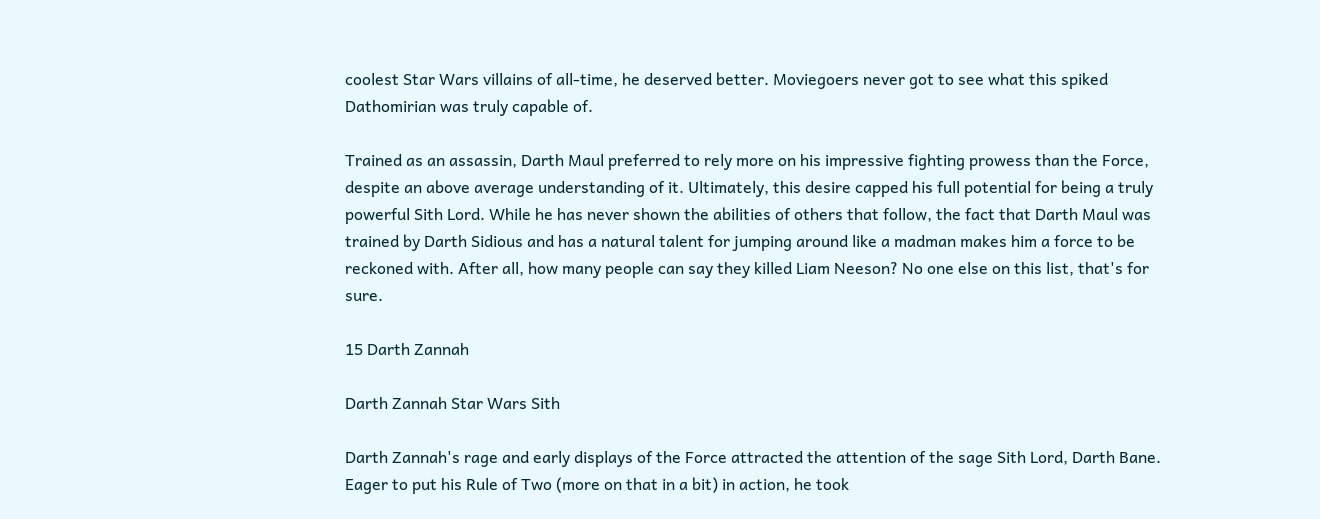coolest Star Wars villains of all-time, he deserved better. Moviegoers never got to see what this spiked Dathomirian was truly capable of.

Trained as an assassin, Darth Maul preferred to rely more on his impressive fighting prowess than the Force, despite an above average understanding of it. Ultimately, this desire capped his full potential for being a truly powerful Sith Lord. While he has never shown the abilities of others that follow, the fact that Darth Maul was trained by Darth Sidious and has a natural talent for jumping around like a madman makes him a force to be reckoned with. After all, how many people can say they killed Liam Neeson? No one else on this list, that's for sure.

15 Darth Zannah

Darth Zannah Star Wars Sith

Darth Zannah's rage and early displays of the Force attracted the attention of the sage Sith Lord, Darth Bane. Eager to put his Rule of Two (more on that in a bit) in action, he took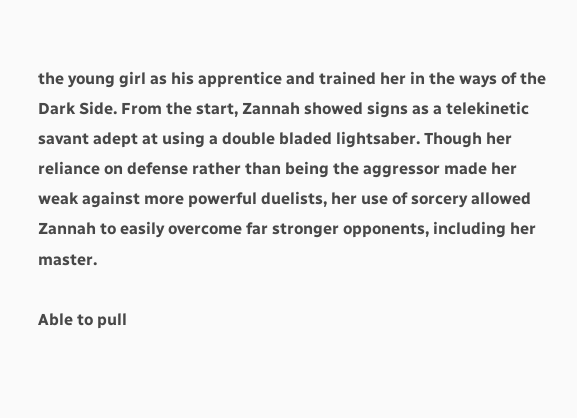the young girl as his apprentice and trained her in the ways of the Dark Side. From the start, Zannah showed signs as a telekinetic savant adept at using a double bladed lightsaber. Though her reliance on defense rather than being the aggressor made her weak against more powerful duelists, her use of sorcery allowed Zannah to easily overcome far stronger opponents, including her master.

Able to pull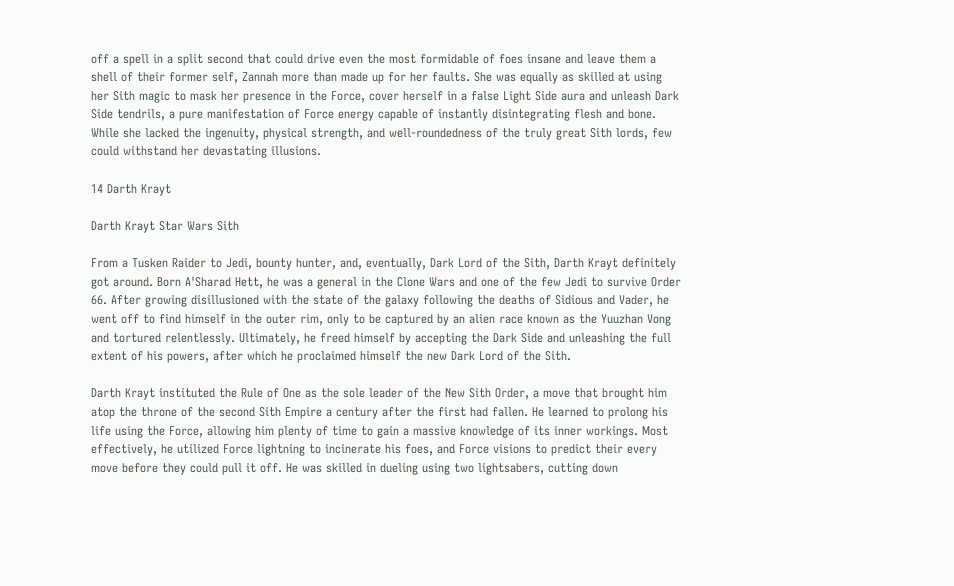off a spell in a split second that could drive even the most formidable of foes insane and leave them a shell of their former self, Zannah more than made up for her faults. She was equally as skilled at using her Sith magic to mask her presence in the Force, cover herself in a false Light Side aura and unleash Dark Side tendrils, a pure manifestation of Force energy capable of instantly disintegrating flesh and bone. While she lacked the ingenuity, physical strength, and well-roundedness of the truly great Sith lords, few could withstand her devastating illusions.

14 Darth Krayt

Darth Krayt Star Wars Sith

From a Tusken Raider to Jedi, bounty hunter, and, eventually, Dark Lord of the Sith, Darth Krayt definitely got around. Born A'Sharad Hett, he was a general in the Clone Wars and one of the few Jedi to survive Order 66. After growing disillusioned with the state of the galaxy following the deaths of Sidious and Vader, he went off to find himself in the outer rim, only to be captured by an alien race known as the Yuuzhan Vong and tortured relentlessly. Ultimately, he freed himself by accepting the Dark Side and unleashing the full extent of his powers, after which he proclaimed himself the new Dark Lord of the Sith.

Darth Krayt instituted the Rule of One as the sole leader of the New Sith Order, a move that brought him atop the throne of the second Sith Empire a century after the first had fallen. He learned to prolong his life using the Force, allowing him plenty of time to gain a massive knowledge of its inner workings. Most effectively, he utilized Force lightning to incinerate his foes, and Force visions to predict their every move before they could pull it off. He was skilled in dueling using two lightsabers, cutting down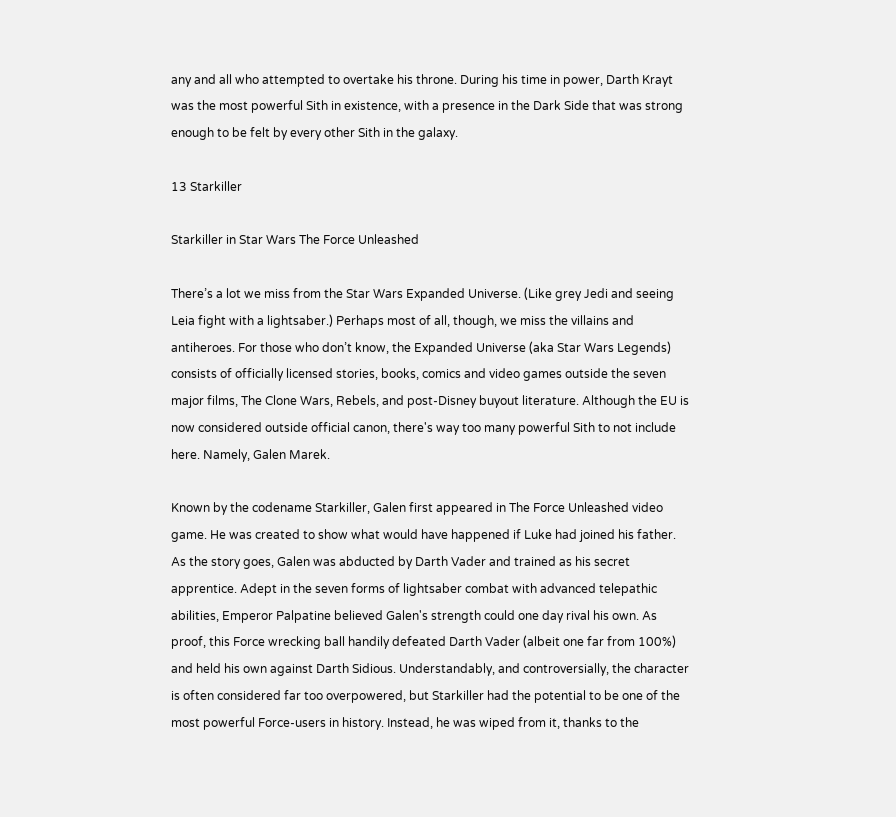any and all who attempted to overtake his throne. During his time in power, Darth Krayt was the most powerful Sith in existence, with a presence in the Dark Side that was strong enough to be felt by every other Sith in the galaxy.

13 Starkiller

Starkiller in Star Wars The Force Unleashed

There’s a lot we miss from the Star Wars Expanded Universe. (Like grey Jedi and seeing Leia fight with a lightsaber.) Perhaps most of all, though, we miss the villains and antiheroes. For those who don’t know, the Expanded Universe (aka Star Wars Legends) consists of officially licensed stories, books, comics and video games outside the seven major films, The Clone Wars, Rebels, and post-Disney buyout literature. Although the EU is now considered outside official canon, there's way too many powerful Sith to not include here. Namely, Galen Marek.

Known by the codename Starkiller, Galen first appeared in The Force Unleashed video game. He was created to show what would have happened if Luke had joined his father. As the story goes, Galen was abducted by Darth Vader and trained as his secret apprentice. Adept in the seven forms of lightsaber combat with advanced telepathic abilities, Emperor Palpatine believed Galen's strength could one day rival his own. As proof, this Force wrecking ball handily defeated Darth Vader (albeit one far from 100%) and held his own against Darth Sidious. Understandably, and controversially, the character is often considered far too overpowered, but Starkiller had the potential to be one of the most powerful Force-users in history. Instead, he was wiped from it, thanks to the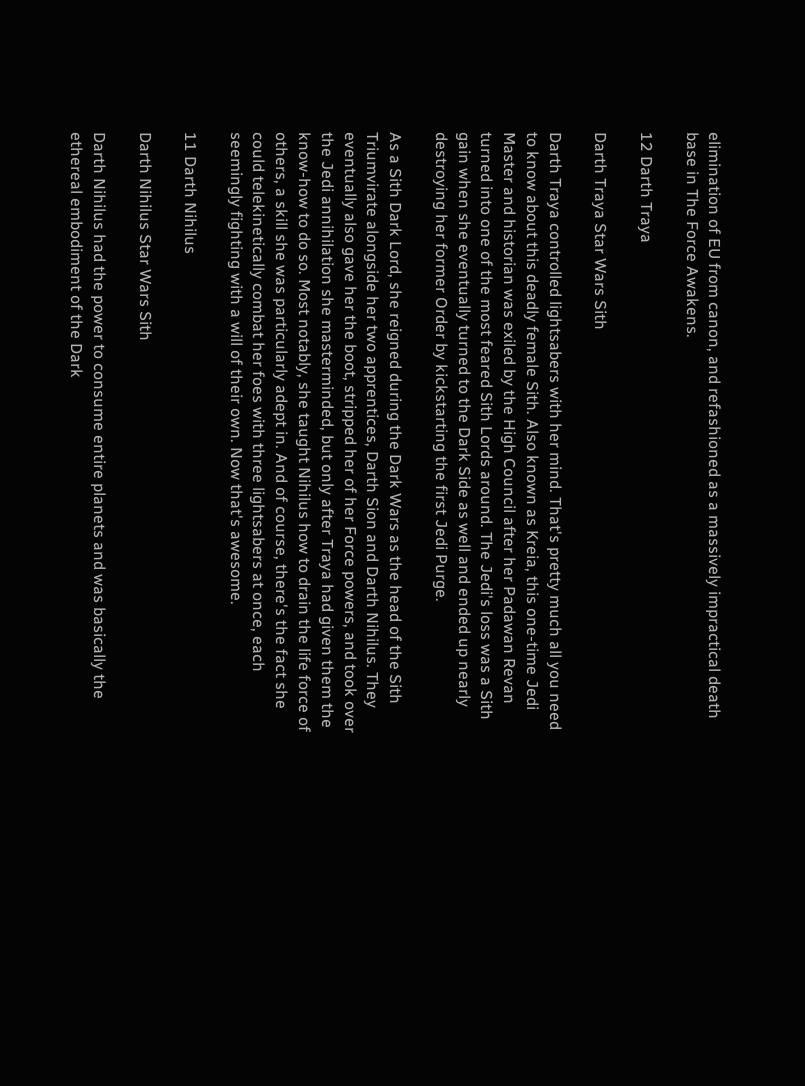elimination of EU from canon, and refashioned as a massively impractical death base in The Force Awakens.

12 Darth Traya

Darth Traya Star Wars Sith

Darth Traya controlled lightsabers with her mind. That's pretty much all you need to know about this deadly female Sith. Also known as Kreia, this one-time Jedi Master and historian was exiled by the High Council after her Padawan Revan turned into one of the most feared Sith Lords around. The Jedi's loss was a Sith gain when she eventually turned to the Dark Side as well and ended up nearly destroying her former Order by kickstarting the first Jedi Purge.

As a Sith Dark Lord, she reigned during the Dark Wars as the head of the Sith Triumvirate alongside her two apprentices, Darth Sion and Darth Nihilus. They eventually also gave her the boot, stripped her of her Force powers, and took over the Jedi annihilation she masterminded, but only after Traya had given them the know-how to do so. Most notably, she taught Nihilus how to drain the life force of others, a skill she was particularly adept in. And of course, there's the fact she could telekinetically combat her foes with three lightsabers at once, each seemingly fighting with a will of their own. Now that's awesome.

11 Darth Nihilus

Darth Nihilus Star Wars Sith

Darth Nihilus had the power to consume entire planets and was basically the ethereal embodiment of the Dark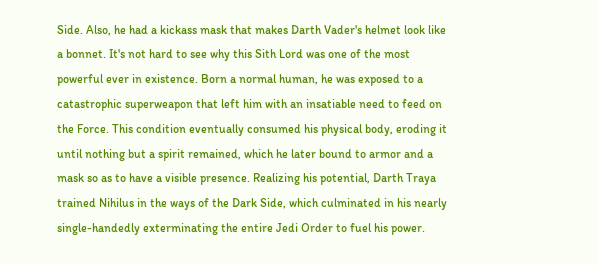Side. Also, he had a kickass mask that makes Darth Vader's helmet look like a bonnet. It's not hard to see why this Sith Lord was one of the most powerful ever in existence. Born a normal human, he was exposed to a catastrophic superweapon that left him with an insatiable need to feed on the Force. This condition eventually consumed his physical body, eroding it until nothing but a spirit remained, which he later bound to armor and a mask so as to have a visible presence. Realizing his potential, Darth Traya trained Nihilus in the ways of the Dark Side, which culminated in his nearly single-handedly exterminating the entire Jedi Order to fuel his power.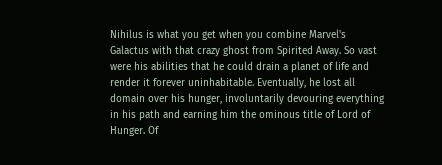Nihilus is what you get when you combine Marvel's Galactus with that crazy ghost from Spirited Away. So vast were his abilities that he could drain a planet of life and render it forever uninhabitable. Eventually, he lost all domain over his hunger, involuntarily devouring everything in his path and earning him the ominous title of Lord of Hunger. Of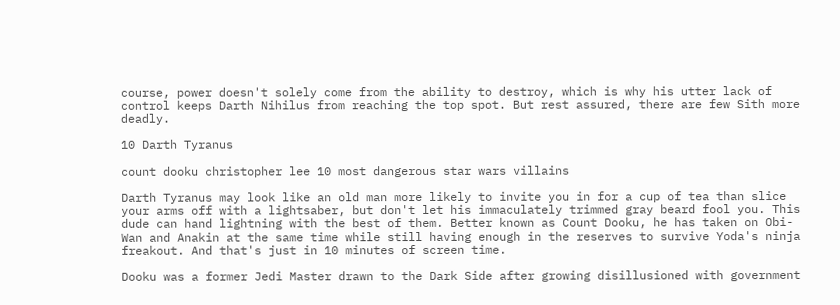course, power doesn't solely come from the ability to destroy, which is why his utter lack of control keeps Darth Nihilus from reaching the top spot. But rest assured, there are few Sith more deadly.

10 Darth Tyranus

count dooku christopher lee 10 most dangerous star wars villains

Darth Tyranus may look like an old man more likely to invite you in for a cup of tea than slice your arms off with a lightsaber, but don't let his immaculately trimmed gray beard fool you. This dude can hand lightning with the best of them. Better known as Count Dooku, he has taken on Obi-Wan and Anakin at the same time while still having enough in the reserves to survive Yoda's ninja freakout. And that's just in 10 minutes of screen time.

Dooku was a former Jedi Master drawn to the Dark Side after growing disillusioned with government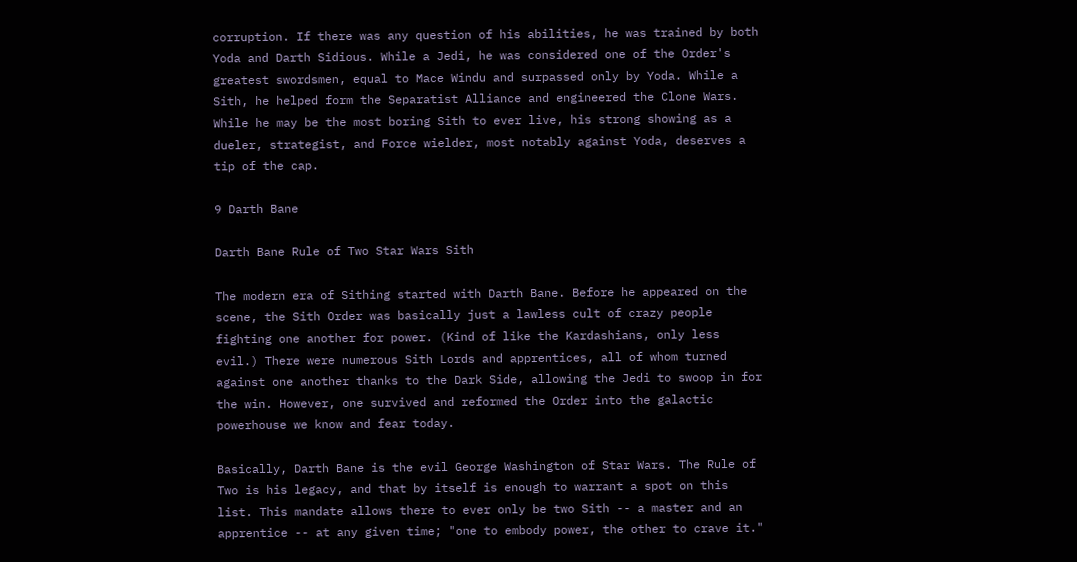corruption. If there was any question of his abilities, he was trained by both Yoda and Darth Sidious. While a Jedi, he was considered one of the Order's greatest swordsmen, equal to Mace Windu and surpassed only by Yoda. While a Sith, he helped form the Separatist Alliance and engineered the Clone Wars. While he may be the most boring Sith to ever live, his strong showing as a dueler, strategist, and Force wielder, most notably against Yoda, deserves a tip of the cap.

9 Darth Bane

Darth Bane Rule of Two Star Wars Sith

The modern era of Sithing started with Darth Bane. Before he appeared on the scene, the Sith Order was basically just a lawless cult of crazy people fighting one another for power. (Kind of like the Kardashians, only less evil.) There were numerous Sith Lords and apprentices, all of whom turned against one another thanks to the Dark Side, allowing the Jedi to swoop in for the win. However, one survived and reformed the Order into the galactic powerhouse we know and fear today.

Basically, Darth Bane is the evil George Washington of Star Wars. The Rule of Two is his legacy, and that by itself is enough to warrant a spot on this list. This mandate allows there to ever only be two Sith -- a master and an apprentice -- at any given time; "one to embody power, the other to crave it."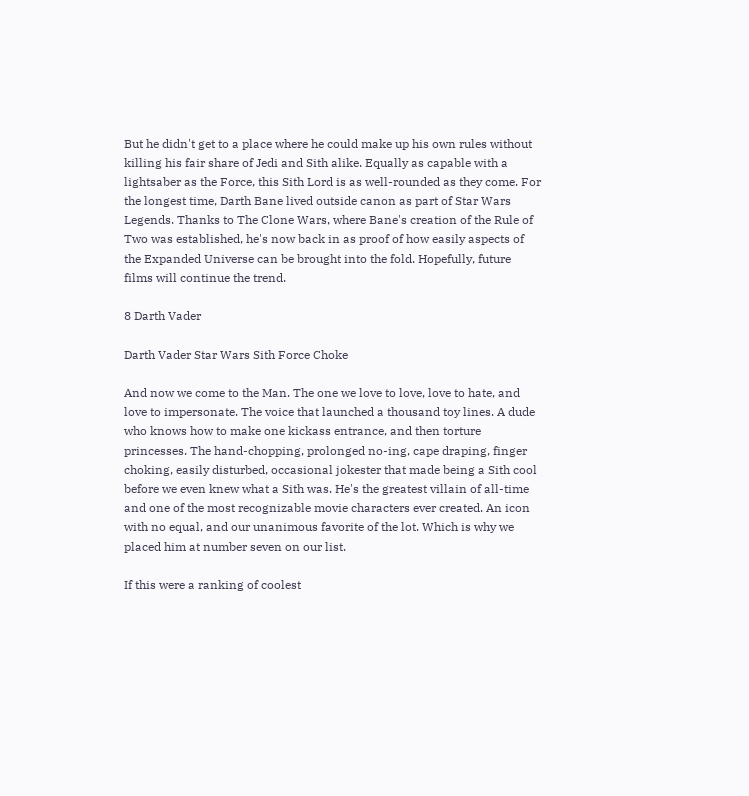But he didn't get to a place where he could make up his own rules without killing his fair share of Jedi and Sith alike. Equally as capable with a lightsaber as the Force, this Sith Lord is as well-rounded as they come. For the longest time, Darth Bane lived outside canon as part of Star Wars Legends. Thanks to The Clone Wars, where Bane's creation of the Rule of Two was established, he's now back in as proof of how easily aspects of the Expanded Universe can be brought into the fold. Hopefully, future films will continue the trend.

8 Darth Vader

Darth Vader Star Wars Sith Force Choke

And now we come to the Man. The one we love to love, love to hate, and love to impersonate. The voice that launched a thousand toy lines. A dude who knows how to make one kickass entrance, and then torture princesses. The hand-chopping, prolonged no-ing, cape draping, finger choking, easily disturbed, occasional jokester that made being a Sith cool before we even knew what a Sith was. He's the greatest villain of all-time and one of the most recognizable movie characters ever created. An icon with no equal, and our unanimous favorite of the lot. Which is why we placed him at number seven on our list.

If this were a ranking of coolest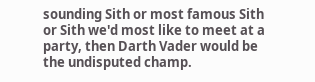sounding Sith or most famous Sith or Sith we'd most like to meet at a party, then Darth Vader would be the undisputed champ.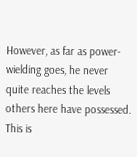However, as far as power-wielding goes, he never quite reaches the levels others here have possessed. This is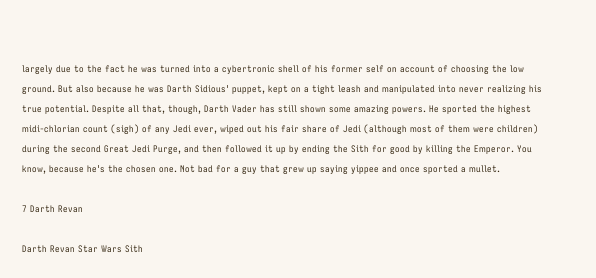largely due to the fact he was turned into a cybertronic shell of his former self on account of choosing the low ground. But also because he was Darth Sidious' puppet, kept on a tight leash and manipulated into never realizing his true potential. Despite all that, though, Darth Vader has still shown some amazing powers. He sported the highest midi-chlorian count (sigh) of any Jedi ever, wiped out his fair share of Jedi (although most of them were children) during the second Great Jedi Purge, and then followed it up by ending the Sith for good by killing the Emperor. You know, because he's the chosen one. Not bad for a guy that grew up saying yippee and once sported a mullet.

7 Darth Revan

Darth Revan Star Wars Sith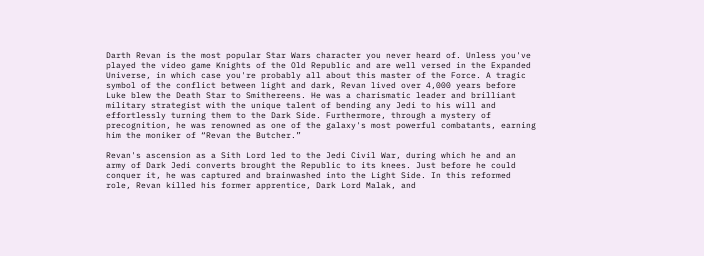Darth Revan is the most popular Star Wars character you never heard of. Unless you've played the video game Knights of the Old Republic and are well versed in the Expanded Universe, in which case you're probably all about this master of the Force. A tragic symbol of the conflict between light and dark, Revan lived over 4,000 years before Luke blew the Death Star to Smithereens. He was a charismatic leader and brilliant military strategist with the unique talent of bending any Jedi to his will and effortlessly turning them to the Dark Side. Furthermore, through a mystery of precognition, he was renowned as one of the galaxy's most powerful combatants, earning him the moniker of “Revan the Butcher.”

Revan's ascension as a Sith Lord led to the Jedi Civil War, during which he and an army of Dark Jedi converts brought the Republic to its knees. Just before he could conquer it, he was captured and brainwashed into the Light Side. In this reformed role, Revan killed his former apprentice, Dark Lord Malak, and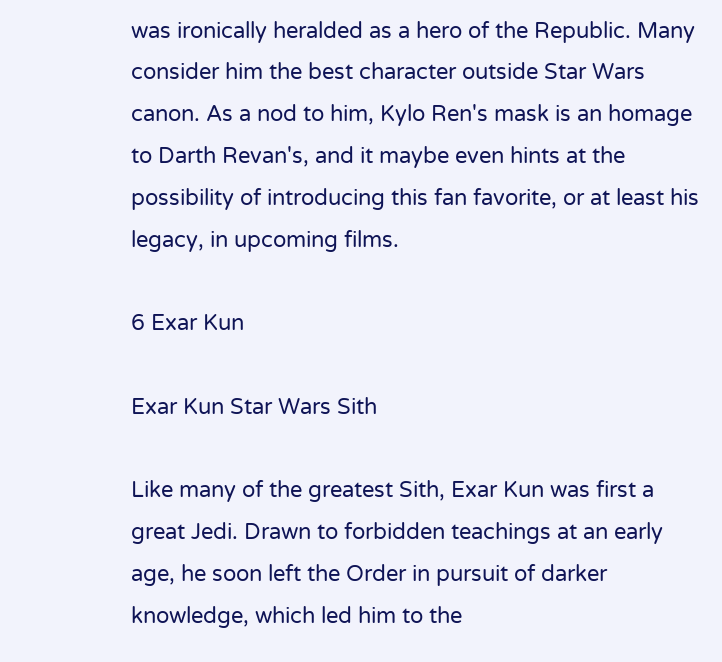was ironically heralded as a hero of the Republic. Many consider him the best character outside Star Wars canon. As a nod to him, Kylo Ren's mask is an homage to Darth Revan's, and it maybe even hints at the possibility of introducing this fan favorite, or at least his legacy, in upcoming films.

6 Exar Kun

Exar Kun Star Wars Sith

Like many of the greatest Sith, Exar Kun was first a great Jedi. Drawn to forbidden teachings at an early age, he soon left the Order in pursuit of darker knowledge, which led him to the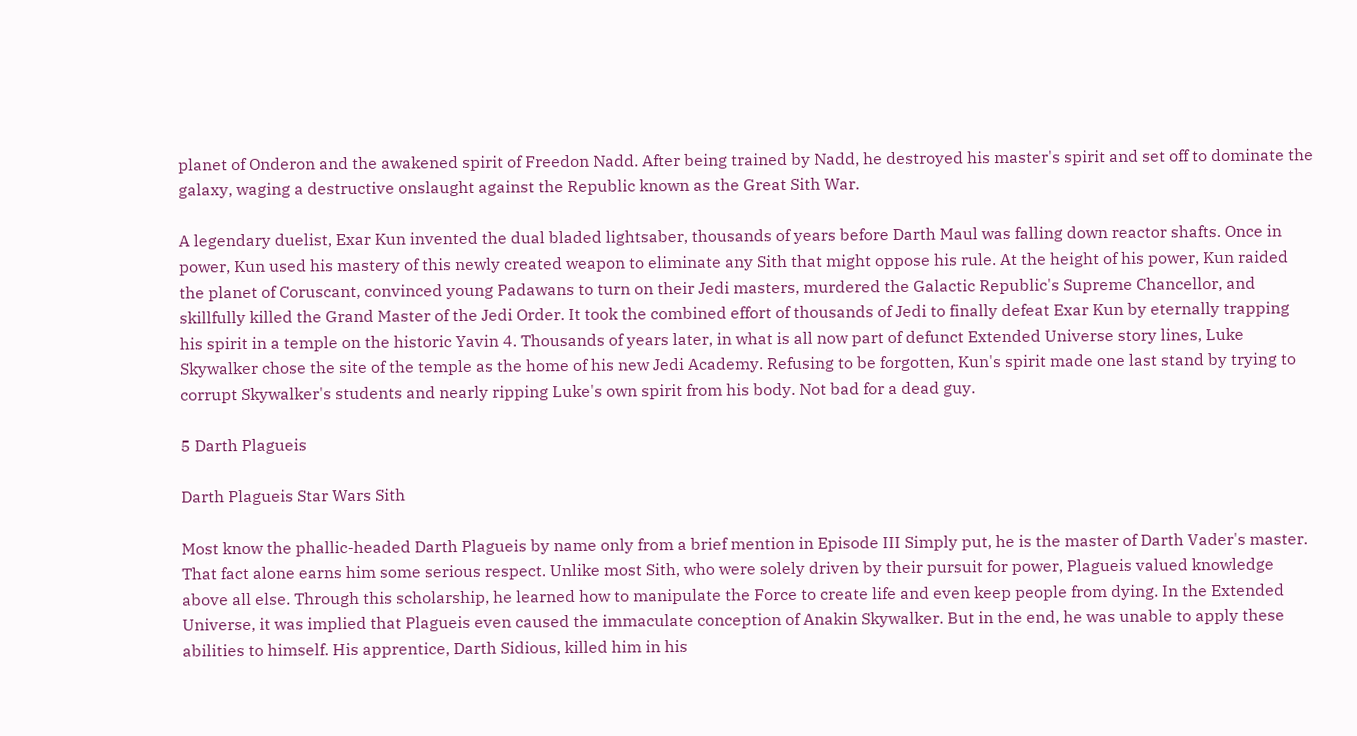planet of Onderon and the awakened spirit of Freedon Nadd. After being trained by Nadd, he destroyed his master's spirit and set off to dominate the galaxy, waging a destructive onslaught against the Republic known as the Great Sith War.

A legendary duelist, Exar Kun invented the dual bladed lightsaber, thousands of years before Darth Maul was falling down reactor shafts. Once in power, Kun used his mastery of this newly created weapon to eliminate any Sith that might oppose his rule. At the height of his power, Kun raided the planet of Coruscant, convinced young Padawans to turn on their Jedi masters, murdered the Galactic Republic's Supreme Chancellor, and skillfully killed the Grand Master of the Jedi Order. It took the combined effort of thousands of Jedi to finally defeat Exar Kun by eternally trapping his spirit in a temple on the historic Yavin 4. Thousands of years later, in what is all now part of defunct Extended Universe story lines, Luke Skywalker chose the site of the temple as the home of his new Jedi Academy. Refusing to be forgotten, Kun's spirit made one last stand by trying to corrupt Skywalker's students and nearly ripping Luke's own spirit from his body. Not bad for a dead guy.

5 Darth Plagueis

Darth Plagueis Star Wars Sith

Most know the phallic-headed Darth Plagueis by name only from a brief mention in Episode III Simply put, he is the master of Darth Vader's master. That fact alone earns him some serious respect. Unlike most Sith, who were solely driven by their pursuit for power, Plagueis valued knowledge above all else. Through this scholarship, he learned how to manipulate the Force to create life and even keep people from dying. In the Extended Universe, it was implied that Plagueis even caused the immaculate conception of Anakin Skywalker. But in the end, he was unable to apply these abilities to himself. His apprentice, Darth Sidious, killed him in his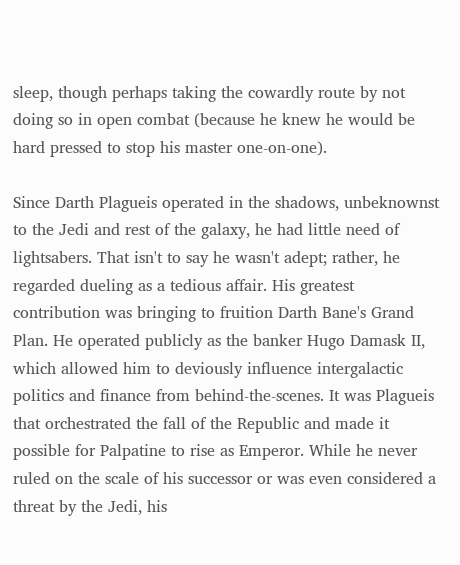sleep, though perhaps taking the cowardly route by not doing so in open combat (because he knew he would be hard pressed to stop his master one-on-one).

Since Darth Plagueis operated in the shadows, unbeknownst to the Jedi and rest of the galaxy, he had little need of lightsabers. That isn't to say he wasn't adept; rather, he regarded dueling as a tedious affair. His greatest contribution was bringing to fruition Darth Bane's Grand Plan. He operated publicly as the banker Hugo Damask II, which allowed him to deviously influence intergalactic politics and finance from behind-the-scenes. It was Plagueis that orchestrated the fall of the Republic and made it possible for Palpatine to rise as Emperor. While he never ruled on the scale of his successor or was even considered a threat by the Jedi, his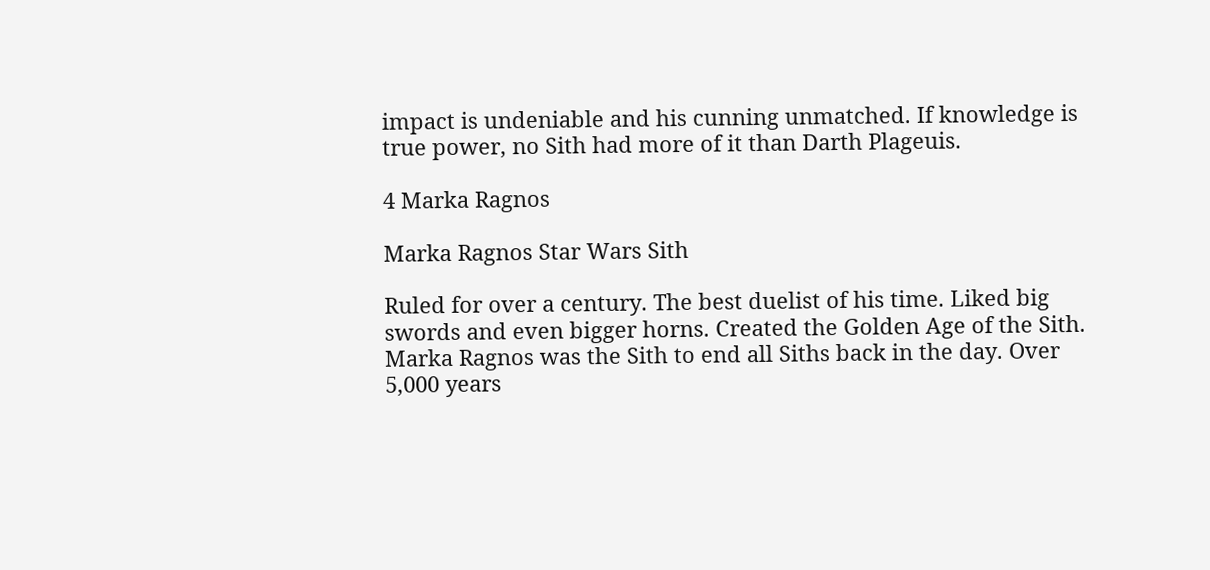impact is undeniable and his cunning unmatched. If knowledge is true power, no Sith had more of it than Darth Plageuis.

4 Marka Ragnos

Marka Ragnos Star Wars Sith

Ruled for over a century. The best duelist of his time. Liked big swords and even bigger horns. Created the Golden Age of the Sith. Marka Ragnos was the Sith to end all Siths back in the day. Over 5,000 years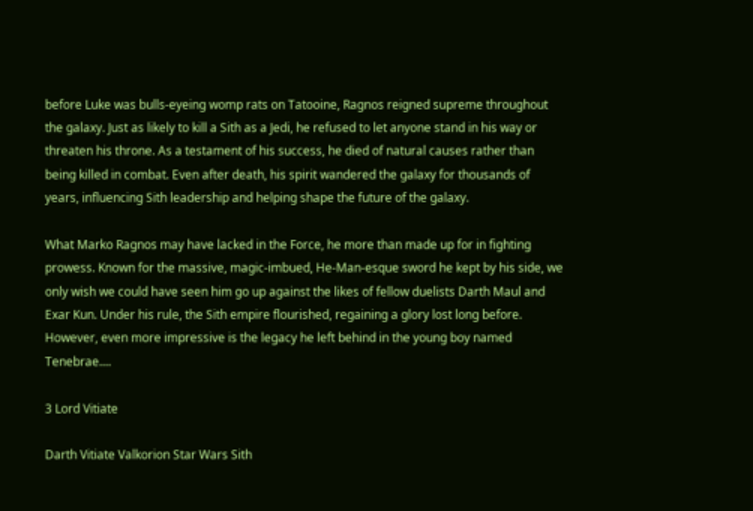before Luke was bulls-eyeing womp rats on Tatooine, Ragnos reigned supreme throughout the galaxy. Just as likely to kill a Sith as a Jedi, he refused to let anyone stand in his way or threaten his throne. As a testament of his success, he died of natural causes rather than being killed in combat. Even after death, his spirit wandered the galaxy for thousands of years, influencing Sith leadership and helping shape the future of the galaxy.

What Marko Ragnos may have lacked in the Force, he more than made up for in fighting prowess. Known for the massive, magic-imbued, He-Man-esque sword he kept by his side, we only wish we could have seen him go up against the likes of fellow duelists Darth Maul and Exar Kun. Under his rule, the Sith empire flourished, regaining a glory lost long before. However, even more impressive is the legacy he left behind in the young boy named Tenebrae....

3 Lord Vitiate

Darth Vitiate Valkorion Star Wars Sith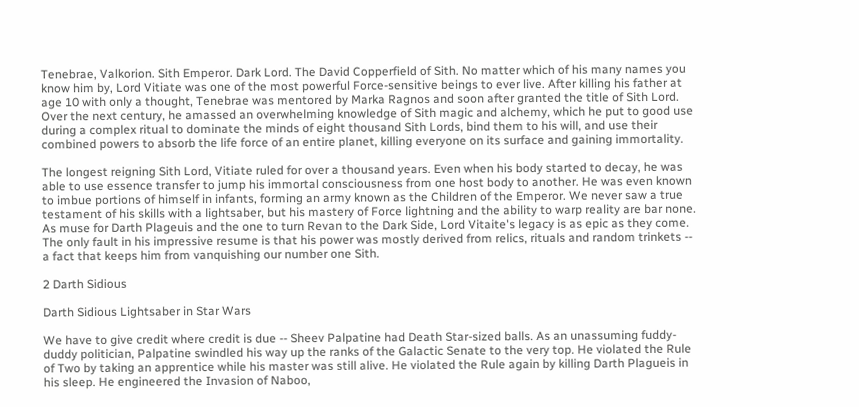Tenebrae, Valkorion. Sith Emperor. Dark Lord. The David Copperfield of Sith. No matter which of his many names you know him by, Lord Vitiate was one of the most powerful Force-sensitive beings to ever live. After killing his father at age 10 with only a thought, Tenebrae was mentored by Marka Ragnos and soon after granted the title of Sith Lord. Over the next century, he amassed an overwhelming knowledge of Sith magic and alchemy, which he put to good use during a complex ritual to dominate the minds of eight thousand Sith Lords, bind them to his will, and use their combined powers to absorb the life force of an entire planet, killing everyone on its surface and gaining immortality.

The longest reigning Sith Lord, Vitiate ruled for over a thousand years. Even when his body started to decay, he was able to use essence transfer to jump his immortal consciousness from one host body to another. He was even known to imbue portions of himself in infants, forming an army known as the Children of the Emperor. We never saw a true testament of his skills with a lightsaber, but his mastery of Force lightning and the ability to warp reality are bar none. As muse for Darth Plageuis and the one to turn Revan to the Dark Side, Lord Vitaite's legacy is as epic as they come. The only fault in his impressive resume is that his power was mostly derived from relics, rituals and random trinkets -- a fact that keeps him from vanquishing our number one Sith.

2 Darth Sidious

Darth Sidious Lightsaber in Star Wars

We have to give credit where credit is due -- Sheev Palpatine had Death Star-sized balls. As an unassuming fuddy-duddy politician, Palpatine swindled his way up the ranks of the Galactic Senate to the very top. He violated the Rule of Two by taking an apprentice while his master was still alive. He violated the Rule again by killing Darth Plagueis in his sleep. He engineered the Invasion of Naboo,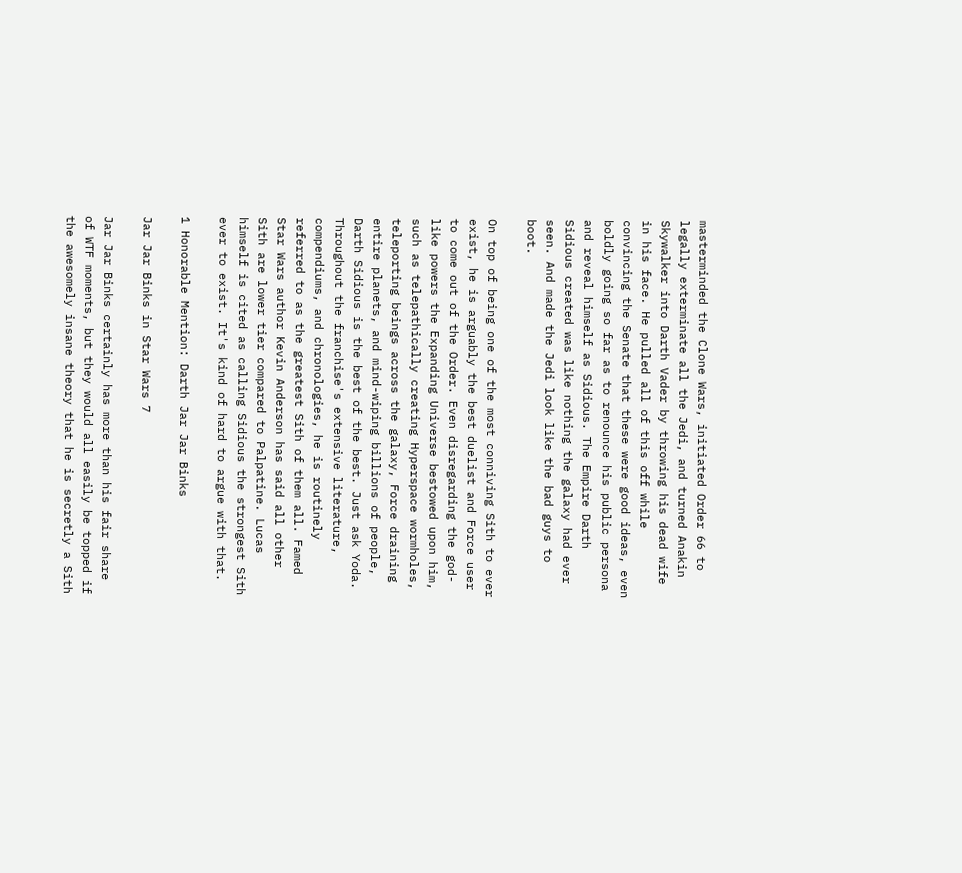masterminded the Clone Wars, initiated Order 66 to legally exterminate all the Jedi, and turned Anakin Skywalker into Darth Vader by throwing his dead wife in his face. He pulled all of this off while convincing the Senate that these were good ideas, even boldly going so far as to renounce his public persona and reveal himself as Sidious. The Empire Darth Sidious created was like nothing the galaxy had ever seen. And made the Jedi look like the bad guys to boot.

On top of being one of the most conniving Sith to ever exist, he is arguably the best duelist and Force user to come out of the Order. Even disregarding the god-like powers the Expanding Universe bestowed upon him, such as telepathically creating Hyperspace wormholes, teleporting beings across the galaxy, Force draining entire planets, and mind-wiping billions of people, Darth Sidious is the best of the best. Just ask Yoda. Throughout the franchise's extensive literature, compendiums, and chronologies, he is routinely referred to as the greatest Sith of them all. Famed Star Wars author Kevin Anderson has said all other Sith are lower tier compared to Palpatine. Lucas himself is cited as calling Sidious the strongest Sith ever to exist. It's kind of hard to argue with that.

1 Honorable Mention: Darth Jar Jar Binks

Jar Jar Binks in Star Wars 7

Jar Jar Binks certainly has more than his fair share of WTF moments, but they would all easily be topped if the awesomely insane theory that he is secretly a Sith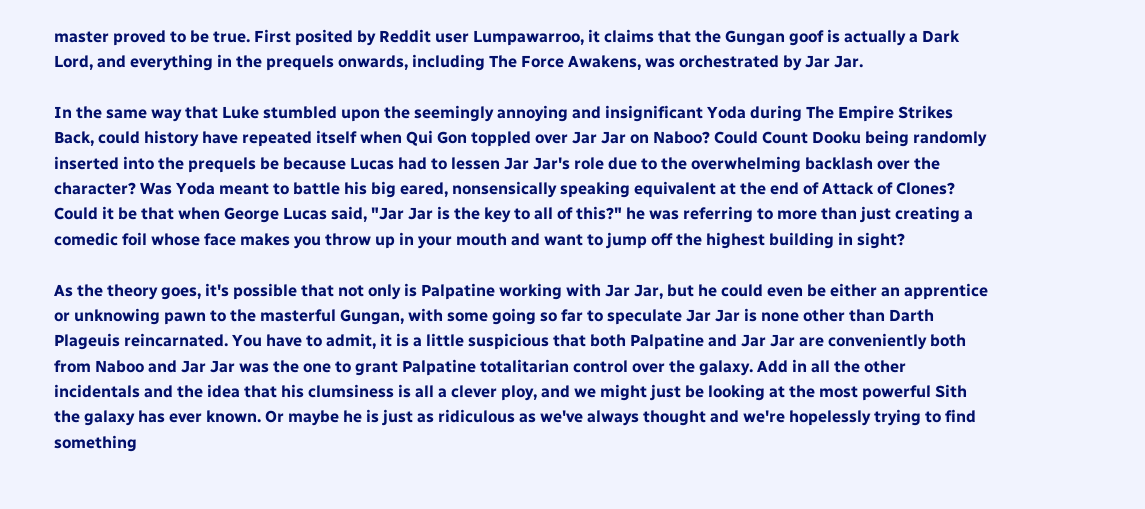master proved to be true. First posited by Reddit user Lumpawarroo, it claims that the Gungan goof is actually a Dark Lord, and everything in the prequels onwards, including The Force Awakens, was orchestrated by Jar Jar.

In the same way that Luke stumbled upon the seemingly annoying and insignificant Yoda during The Empire Strikes Back, could history have repeated itself when Qui Gon toppled over Jar Jar on Naboo? Could Count Dooku being randomly inserted into the prequels be because Lucas had to lessen Jar Jar's role due to the overwhelming backlash over the character? Was Yoda meant to battle his big eared, nonsensically speaking equivalent at the end of Attack of Clones? Could it be that when George Lucas said, "Jar Jar is the key to all of this?" he was referring to more than just creating a comedic foil whose face makes you throw up in your mouth and want to jump off the highest building in sight?

As the theory goes, it's possible that not only is Palpatine working with Jar Jar, but he could even be either an apprentice or unknowing pawn to the masterful Gungan, with some going so far to speculate Jar Jar is none other than Darth Plageuis reincarnated. You have to admit, it is a little suspicious that both Palpatine and Jar Jar are conveniently both from Naboo and Jar Jar was the one to grant Palpatine totalitarian control over the galaxy. Add in all the other incidentals and the idea that his clumsiness is all a clever ploy, and we might just be looking at the most powerful Sith the galaxy has ever known. Or maybe he is just as ridiculous as we've always thought and we're hopelessly trying to find something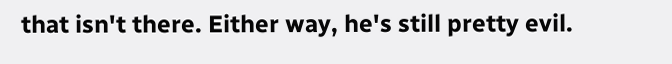that isn't there. Either way, he's still pretty evil.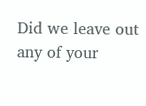Did we leave out any of your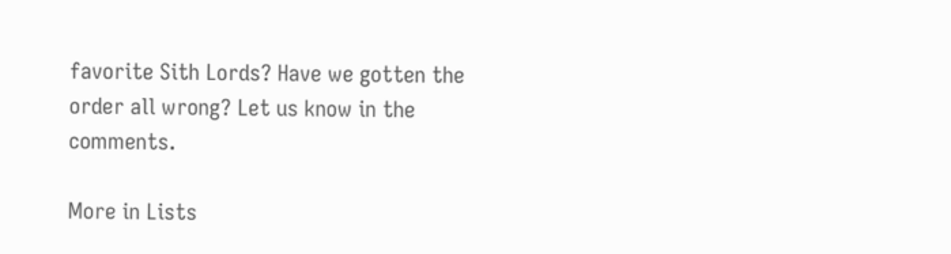favorite Sith Lords? Have we gotten the order all wrong? Let us know in the comments.

More in Lists